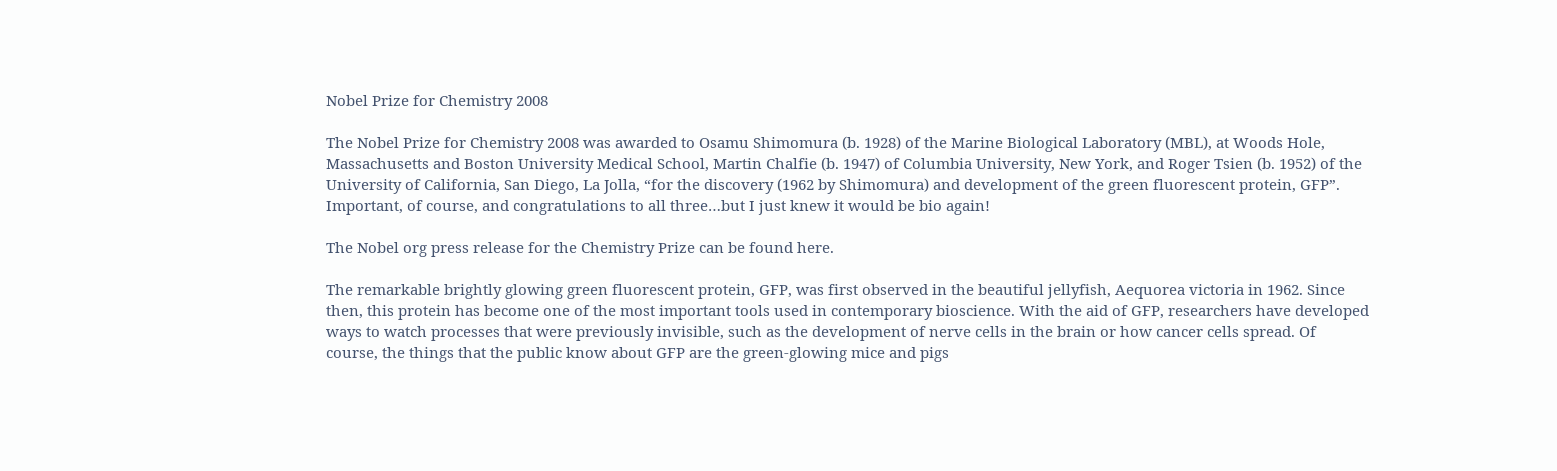Nobel Prize for Chemistry 2008

The Nobel Prize for Chemistry 2008 was awarded to Osamu Shimomura (b. 1928) of the Marine Biological Laboratory (MBL), at Woods Hole, Massachusetts and Boston University Medical School, Martin Chalfie (b. 1947) of Columbia University, New York, and Roger Tsien (b. 1952) of the University of California, San Diego, La Jolla, “for the discovery (1962 by Shimomura) and development of the green fluorescent protein, GFP”. Important, of course, and congratulations to all three…but I just knew it would be bio again!

The Nobel org press release for the Chemistry Prize can be found here.

The remarkable brightly glowing green fluorescent protein, GFP, was first observed in the beautiful jellyfish, Aequorea victoria in 1962. Since then, this protein has become one of the most important tools used in contemporary bioscience. With the aid of GFP, researchers have developed ways to watch processes that were previously invisible, such as the development of nerve cells in the brain or how cancer cells spread. Of course, the things that the public know about GFP are the green-glowing mice and pigs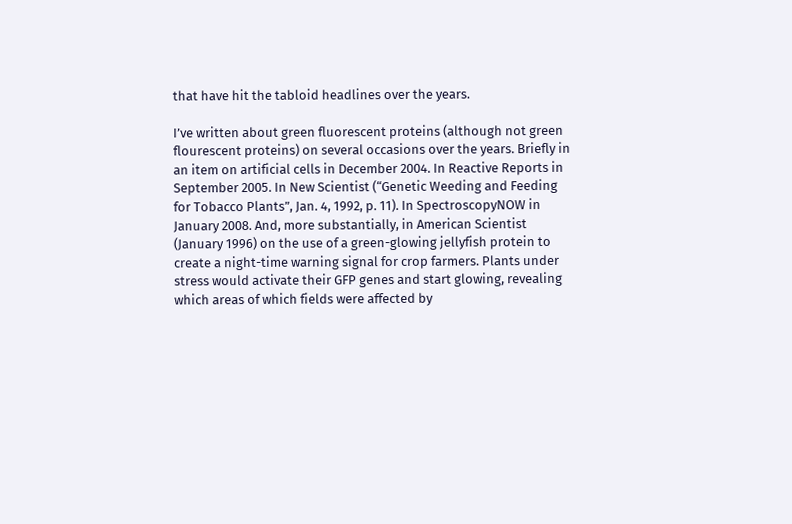that have hit the tabloid headlines over the years.

I’ve written about green fluorescent proteins (although not green flourescent proteins) on several occasions over the years. Briefly in an item on artificial cells in December 2004. In Reactive Reports in September 2005. In New Scientist (“Genetic Weeding and Feeding for Tobacco Plants”, Jan. 4, 1992, p. 11). In SpectroscopyNOW in January 2008. And, more substantially, in American Scientist (January 1996) on the use of a green-glowing jellyfish protein to create a night-time warning signal for crop farmers. Plants under stress would activate their GFP genes and start glowing, revealing which areas of which fields were affected by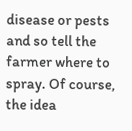disease or pests and so tell the farmer where to spray. Of course, the idea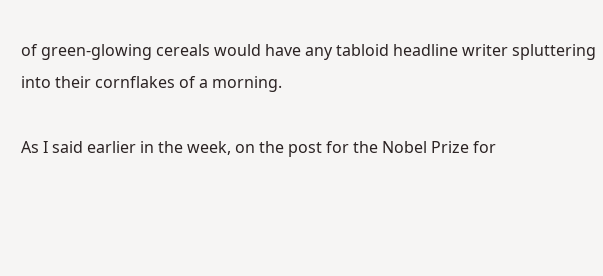of green-glowing cereals would have any tabloid headline writer spluttering into their cornflakes of a morning.

As I said earlier in the week, on the post for the Nobel Prize for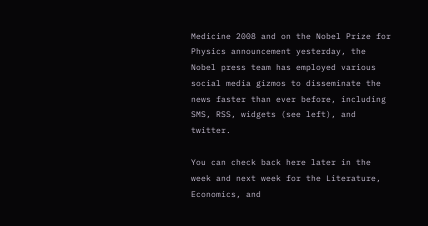Medicine 2008 and on the Nobel Prize for Physics announcement yesterday, the Nobel press team has employed various social media gizmos to disseminate the news faster than ever before, including SMS, RSS, widgets (see left), and twitter.

You can check back here later in the week and next week for the Literature, Economics, and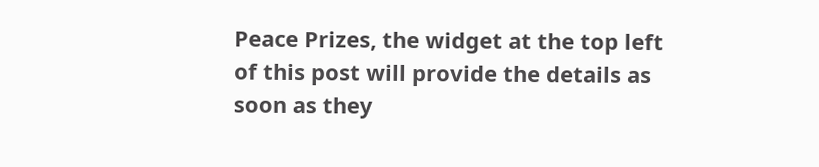Peace Prizes, the widget at the top left of this post will provide the details as soon as they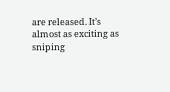are released. It’s almost as exciting as sniping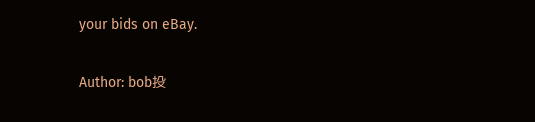your bids on eBay.

Author: bob投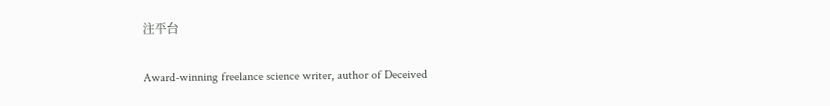注平台

Award-winning freelance science writer, author of Deceived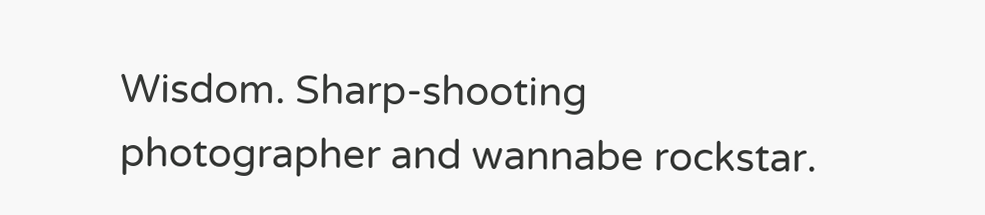Wisdom. Sharp-shooting photographer and wannabe rockstar.